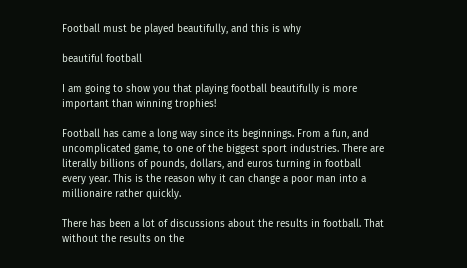Football must be played beautifully, and this is why

beautiful football

I am going to show you that playing football beautifully is more important than winning trophies!

Football has came a long way since its beginnings. From a fun, and uncomplicated game, to one of the biggest sport industries. There are literally billions of pounds, dollars, and euros turning in football every year. This is the reason why it can change a poor man into a millionaire rather quickly.

There has been a lot of discussions about the results in football. That without the results on the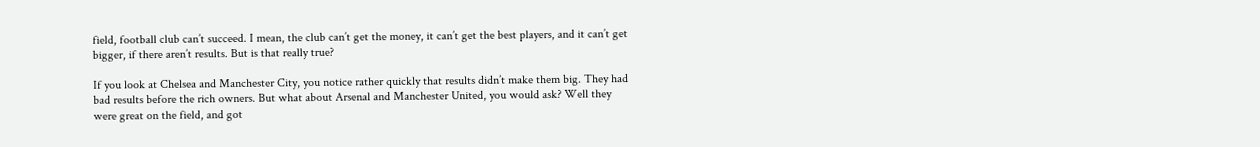field, football club can’t succeed. I mean, the club can’t get the money, it can’t get the best players, and it can’t get bigger, if there aren’t results. But is that really true?

If you look at Chelsea and Manchester City, you notice rather quickly that results didn’t make them big. They had bad results before the rich owners. But what about Arsenal and Manchester United, you would ask? Well they were great on the field, and got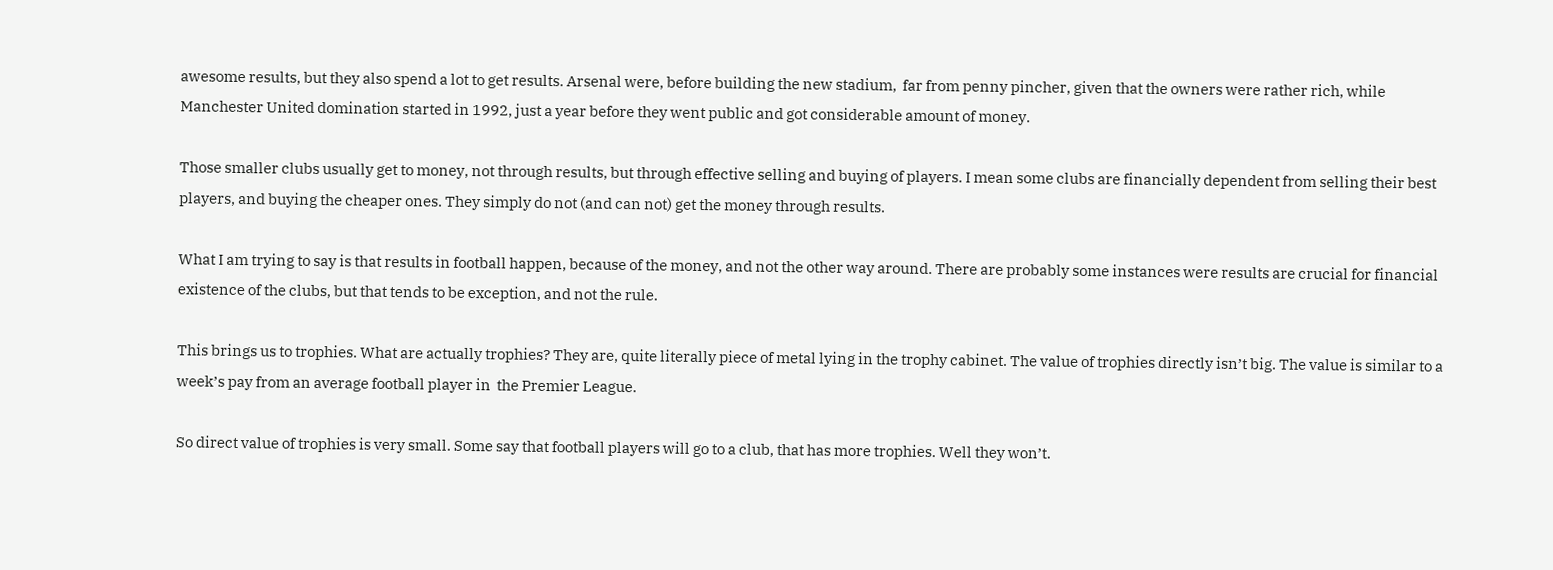awesome results, but they also spend a lot to get results. Arsenal were, before building the new stadium,  far from penny pincher, given that the owners were rather rich, while Manchester United domination started in 1992, just a year before they went public and got considerable amount of money.

Those smaller clubs usually get to money, not through results, but through effective selling and buying of players. I mean some clubs are financially dependent from selling their best players, and buying the cheaper ones. They simply do not (and can not) get the money through results.

What I am trying to say is that results in football happen, because of the money, and not the other way around. There are probably some instances were results are crucial for financial existence of the clubs, but that tends to be exception, and not the rule.

This brings us to trophies. What are actually trophies? They are, quite literally piece of metal lying in the trophy cabinet. The value of trophies directly isn’t big. The value is similar to a week’s pay from an average football player in  the Premier League.

So direct value of trophies is very small. Some say that football players will go to a club, that has more trophies. Well they won’t.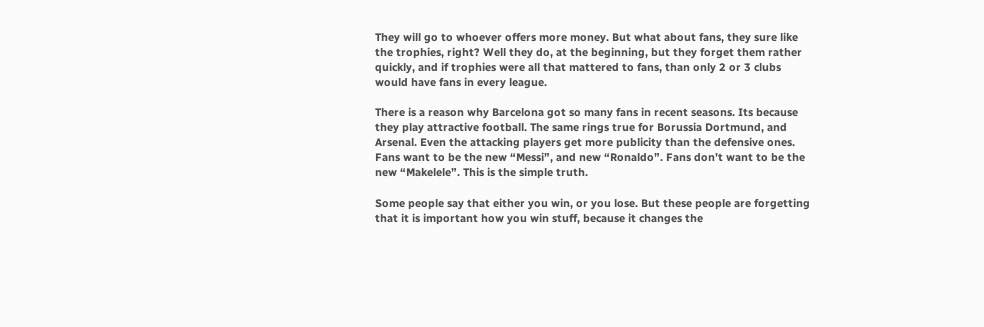They will go to whoever offers more money. But what about fans, they sure like the trophies, right? Well they do, at the beginning, but they forget them rather quickly, and if trophies were all that mattered to fans, than only 2 or 3 clubs would have fans in every league.

There is a reason why Barcelona got so many fans in recent seasons. Its because they play attractive football. The same rings true for Borussia Dortmund, and Arsenal. Even the attacking players get more publicity than the defensive ones. Fans want to be the new “Messi”, and new “Ronaldo”. Fans don’t want to be the new “Makelele”. This is the simple truth.

Some people say that either you win, or you lose. But these people are forgetting that it is important how you win stuff, because it changes the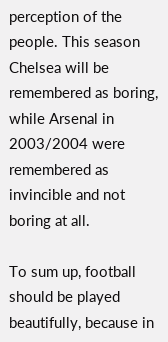perception of the people. This season Chelsea will be remembered as boring, while Arsenal in 2003/2004 were remembered as invincible and not boring at all.

To sum up, football should be played beautifully, because in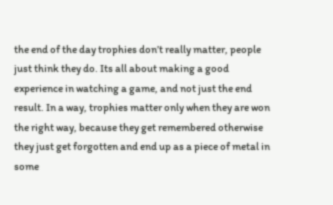the end of the day trophies don’t really matter, people just think they do. Its all about making a good experience in watching a game, and not just the end result. In a way, trophies matter only when they are won the right way, because they get remembered otherwise they just get forgotten and end up as a piece of metal in some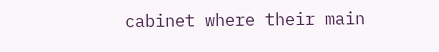cabinet where their main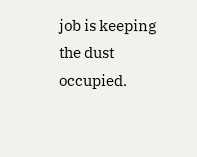job is keeping the dust occupied.